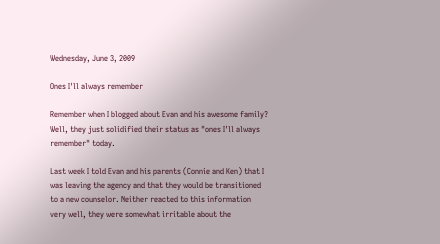Wednesday, June 3, 2009

Ones I'll always remember

Remember when I blogged about Evan and his awesome family? Well, they just solidified their status as "ones I'll always remember" today.

Last week I told Evan and his parents (Connie and Ken) that I was leaving the agency and that they would be transitioned to a new counselor. Neither reacted to this information very well, they were somewhat irritable about the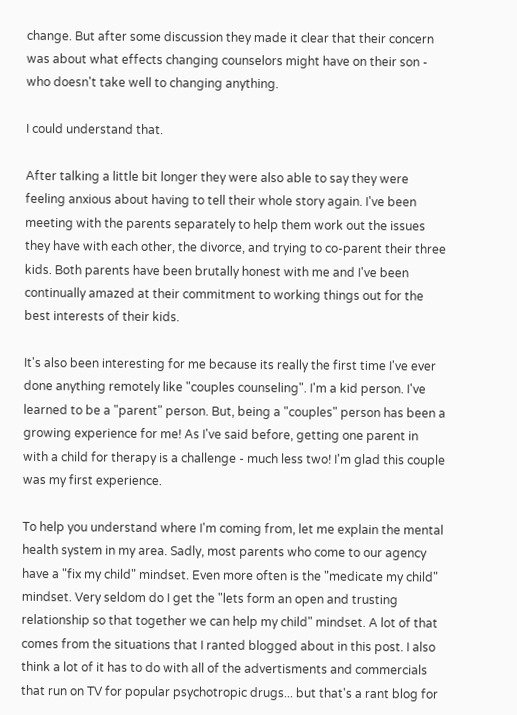change. But after some discussion they made it clear that their concern was about what effects changing counselors might have on their son - who doesn't take well to changing anything.

I could understand that.

After talking a little bit longer they were also able to say they were feeling anxious about having to tell their whole story again. I've been meeting with the parents separately to help them work out the issues they have with each other, the divorce, and trying to co-parent their three kids. Both parents have been brutally honest with me and I've been continually amazed at their commitment to working things out for the best interests of their kids.

It's also been interesting for me because its really the first time I've ever done anything remotely like "couples counseling". I'm a kid person. I've learned to be a "parent" person. But, being a "couples" person has been a growing experience for me! As I've said before, getting one parent in with a child for therapy is a challenge - much less two! I'm glad this couple was my first experience.

To help you understand where I'm coming from, let me explain the mental health system in my area. Sadly, most parents who come to our agency have a "fix my child" mindset. Even more often is the "medicate my child" mindset. Very seldom do I get the "lets form an open and trusting relationship so that together we can help my child" mindset. A lot of that comes from the situations that I ranted blogged about in this post. I also think a lot of it has to do with all of the advertisments and commercials that run on TV for popular psychotropic drugs... but that's a rant blog for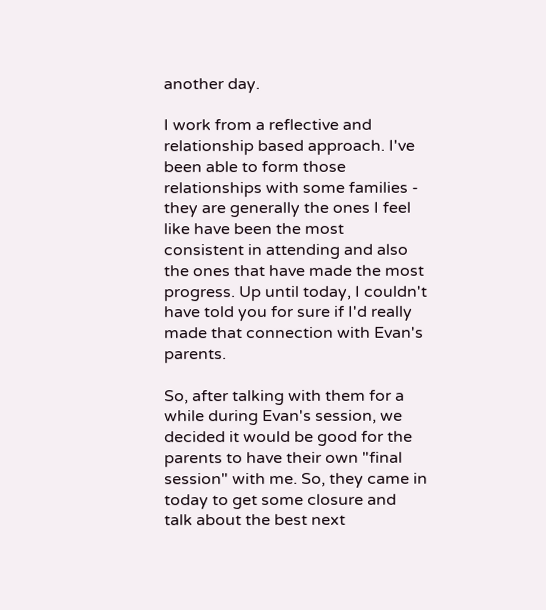another day.

I work from a reflective and relationship based approach. I've been able to form those relationships with some families - they are generally the ones I feel like have been the most consistent in attending and also the ones that have made the most progress. Up until today, I couldn't have told you for sure if I'd really made that connection with Evan's parents.

So, after talking with them for a while during Evan's session, we decided it would be good for the parents to have their own "final session" with me. So, they came in today to get some closure and talk about the best next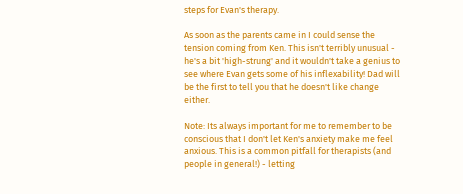steps for Evan's therapy.

As soon as the parents came in I could sense the tension coming from Ken. This isn't terribly unusual - he's a bit 'high-strung' and it wouldn't take a genius to see where Evan gets some of his inflexability! Dad will be the first to tell you that he doesn't like change either.

Note: Its always important for me to remember to be conscious that I don't let Ken's anxiety make me feel anxious. This is a common pitfall for therapists (and people in general!) - letting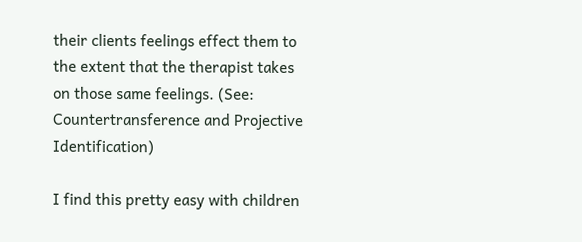their clients feelings effect them to the extent that the therapist takes on those same feelings. (See: Countertransference and Projective Identification)

I find this pretty easy with children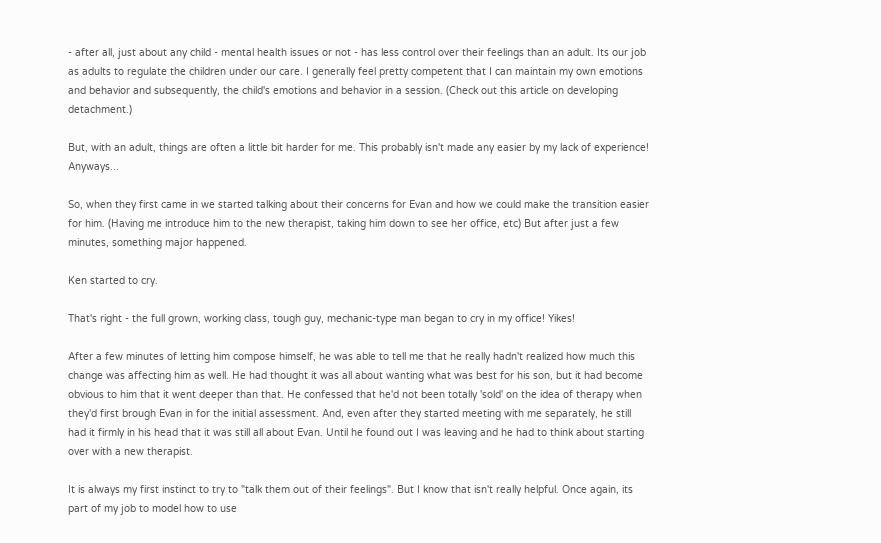- after all, just about any child - mental health issues or not - has less control over their feelings than an adult. Its our job as adults to regulate the children under our care. I generally feel pretty competent that I can maintain my own emotions and behavior and subsequently, the child's emotions and behavior in a session. (Check out this article on developing detachment.)

But, with an adult, things are often a little bit harder for me. This probably isn't made any easier by my lack of experience! Anyways...

So, when they first came in we started talking about their concerns for Evan and how we could make the transition easier for him. (Having me introduce him to the new therapist, taking him down to see her office, etc) But after just a few minutes, something major happened.

Ken started to cry.

That's right - the full grown, working class, tough guy, mechanic-type man began to cry in my office! Yikes!

After a few minutes of letting him compose himself, he was able to tell me that he really hadn't realized how much this change was affecting him as well. He had thought it was all about wanting what was best for his son, but it had become obvious to him that it went deeper than that. He confessed that he'd not been totally 'sold' on the idea of therapy when they'd first brough Evan in for the initial assessment. And, even after they started meeting with me separately, he still had it firmly in his head that it was still all about Evan. Until he found out I was leaving and he had to think about starting over with a new therapist.

It is always my first instinct to try to "talk them out of their feelings". But I know that isn't really helpful. Once again, its part of my job to model how to use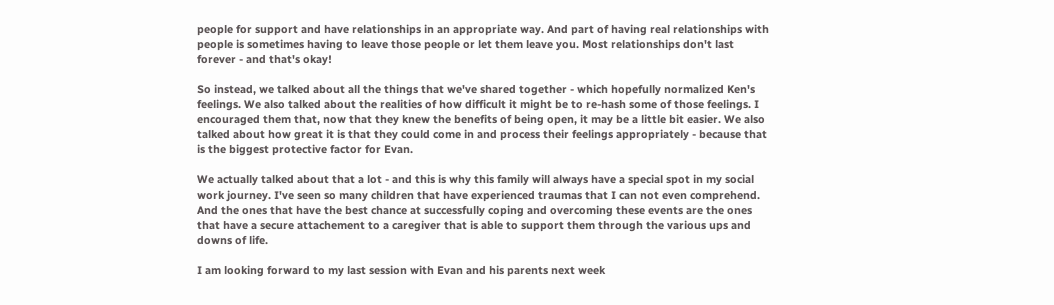people for support and have relationships in an appropriate way. And part of having real relationships with people is sometimes having to leave those people or let them leave you. Most relationships don't last forever - and that's okay!

So instead, we talked about all the things that we've shared together - which hopefully normalized Ken's feelings. We also talked about the realities of how difficult it might be to re-hash some of those feelings. I encouraged them that, now that they knew the benefits of being open, it may be a little bit easier. We also talked about how great it is that they could come in and process their feelings appropriately - because that is the biggest protective factor for Evan.

We actually talked about that a lot - and this is why this family will always have a special spot in my social work journey. I've seen so many children that have experienced traumas that I can not even comprehend. And the ones that have the best chance at successfully coping and overcoming these events are the ones that have a secure attachement to a caregiver that is able to support them through the various ups and downs of life.

I am looking forward to my last session with Evan and his parents next week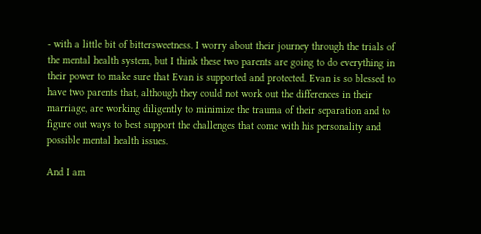- with a little bit of bittersweetness. I worry about their journey through the trials of the mental health system, but I think these two parents are going to do everything in their power to make sure that Evan is supported and protected. Evan is so blessed to have two parents that, although they could not work out the differences in their marriage, are working diligently to minimize the trauma of their separation and to figure out ways to best support the challenges that come with his personality and possible mental health issues.

And I am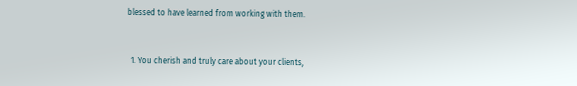blessed to have learned from working with them.


  1. You cherish and truly care about your clients,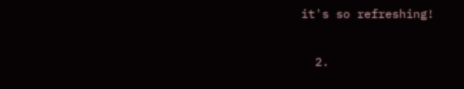it's so refreshing!

  2.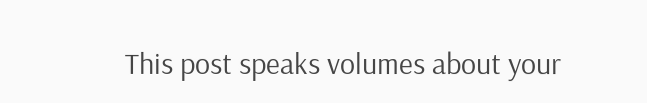This post speaks volumes about your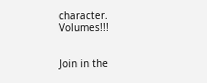character. Volumes!!!


Join in the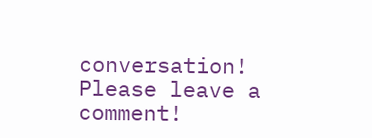conversation! Please leave a comment!